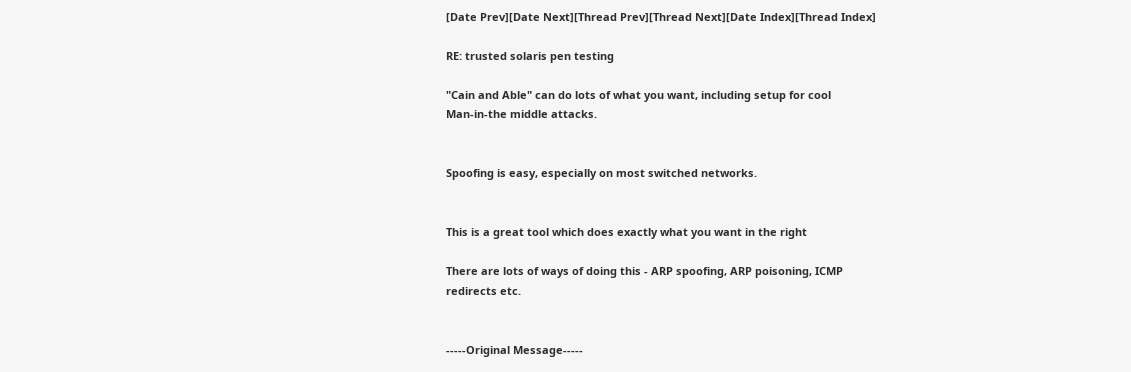[Date Prev][Date Next][Thread Prev][Thread Next][Date Index][Thread Index]

RE: trusted solaris pen testing

"Cain and Able" can do lots of what you want, including setup for cool
Man-in-the middle attacks.


Spoofing is easy, especially on most switched networks.


This is a great tool which does exactly what you want in the right

There are lots of ways of doing this - ARP spoofing, ARP poisoning, ICMP
redirects etc.


-----Original Message-----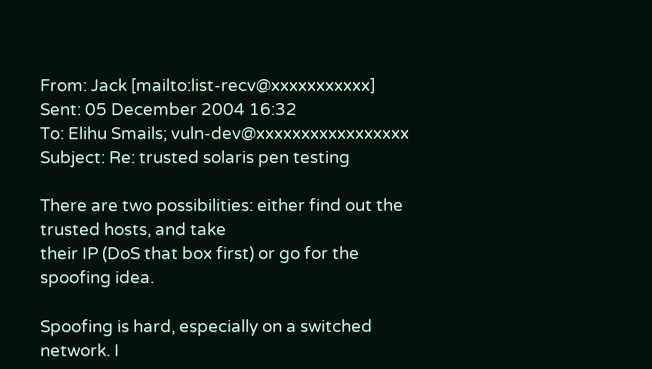From: Jack [mailto:list-recv@xxxxxxxxxxx]
Sent: 05 December 2004 16:32
To: Elihu Smails; vuln-dev@xxxxxxxxxxxxxxxxx
Subject: Re: trusted solaris pen testing

There are two possibilities: either find out the trusted hosts, and take
their IP (DoS that box first) or go for the spoofing idea.

Spoofing is hard, especially on a switched network. I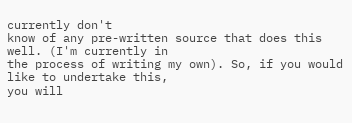currently don't
know of any pre-written source that does this well. (I'm currently in
the process of writing my own). So, if you would like to undertake this,
you will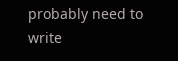probably need to write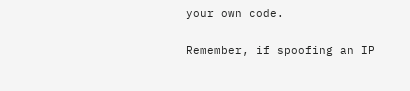your own code.

Remember, if spoofing an IP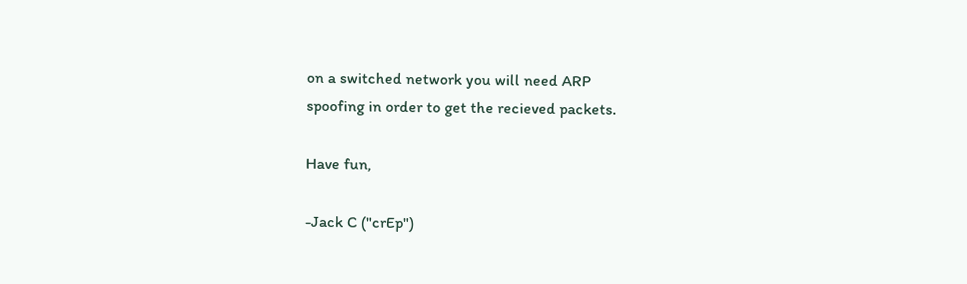on a switched network you will need ARP
spoofing in order to get the recieved packets.

Have fun,

-Jack C ("crEp")